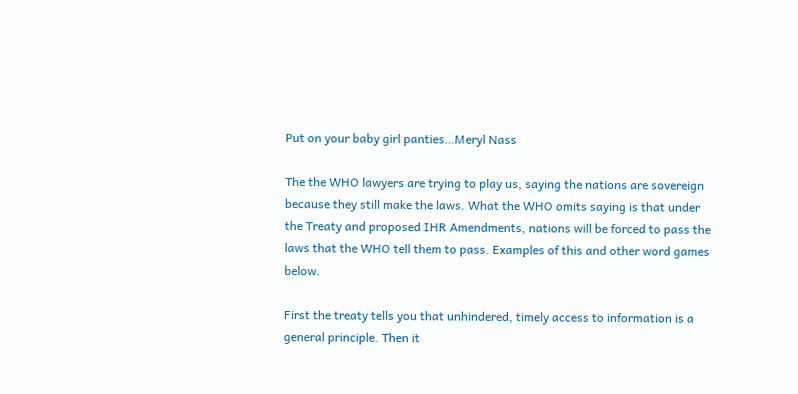Put on your baby girl panties…Meryl Nass

The the WHO lawyers are trying to play us, saying the nations are sovereign because they still make the laws. What the WHO omits saying is that under the Treaty and proposed IHR Amendments, nations will be forced to pass the laws that the WHO tell them to pass. Examples of this and other word games below.

First the treaty tells you that unhindered, timely access to information is a general principle. Then it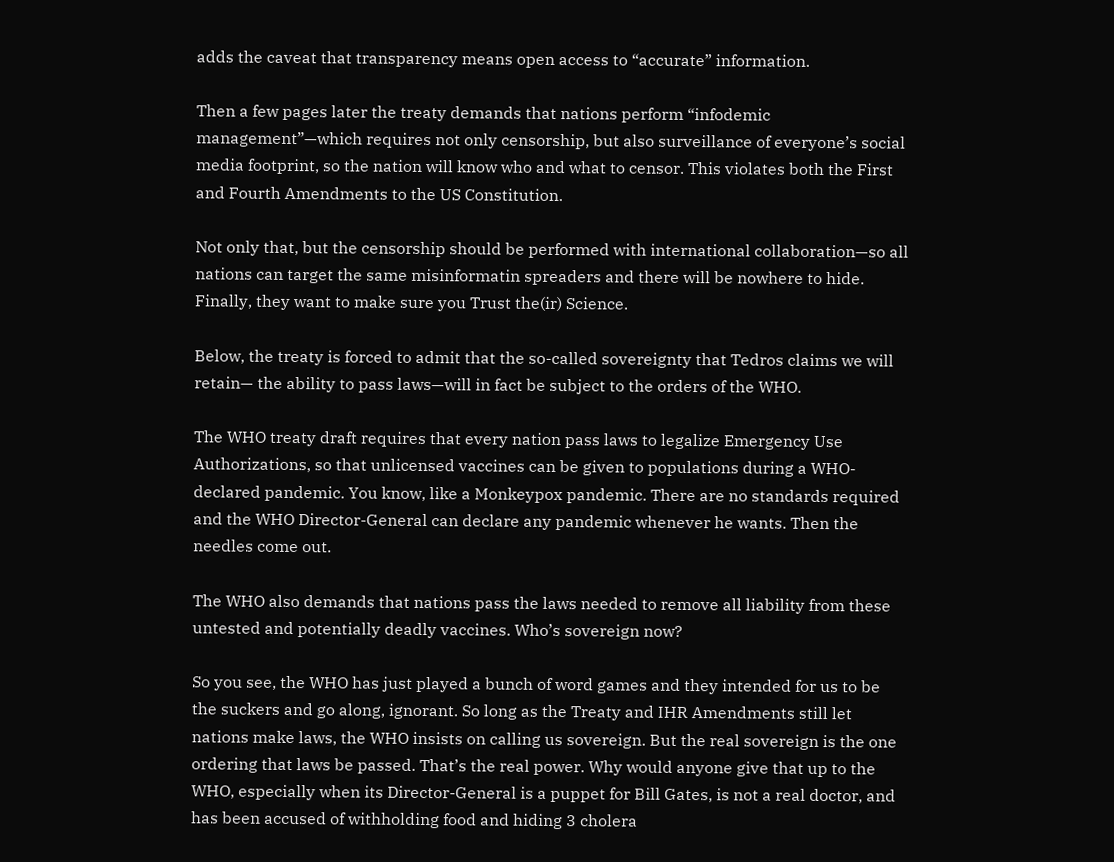adds the caveat that transparency means open access to “accurate” information.

Then a few pages later the treaty demands that nations perform “infodemic management”—which requires not only censorship, but also surveillance of everyone’s social media footprint, so the nation will know who and what to censor. This violates both the First and Fourth Amendments to the US Constitution.

Not only that, but the censorship should be performed with international collaboration—so all nations can target the same misinformatin spreaders and there will be nowhere to hide. Finally, they want to make sure you Trust the(ir) Science.

Below, the treaty is forced to admit that the so-called sovereignty that Tedros claims we will retain— the ability to pass laws—will in fact be subject to the orders of the WHO.

The WHO treaty draft requires that every nation pass laws to legalize Emergency Use Authorizations, so that unlicensed vaccines can be given to populations during a WHO-declared pandemic. You know, like a Monkeypox pandemic. There are no standards required and the WHO Director-General can declare any pandemic whenever he wants. Then the needles come out.

The WHO also demands that nations pass the laws needed to remove all liability from these untested and potentially deadly vaccines. Who’s sovereign now?

So you see, the WHO has just played a bunch of word games and they intended for us to be the suckers and go along, ignorant. So long as the Treaty and IHR Amendments still let nations make laws, the WHO insists on calling us sovereign. But the real sovereign is the one ordering that laws be passed. That’s the real power. Why would anyone give that up to the WHO, especially when its Director-General is a puppet for Bill Gates, is not a real doctor, and has been accused of withholding food and hiding 3 cholera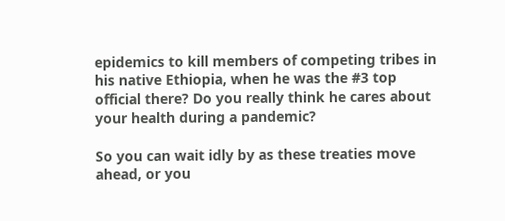epidemics to kill members of competing tribes in his native Ethiopia, when he was the #3 top official there? Do you really think he cares about your health during a pandemic?

So you can wait idly by as these treaties move ahead, or you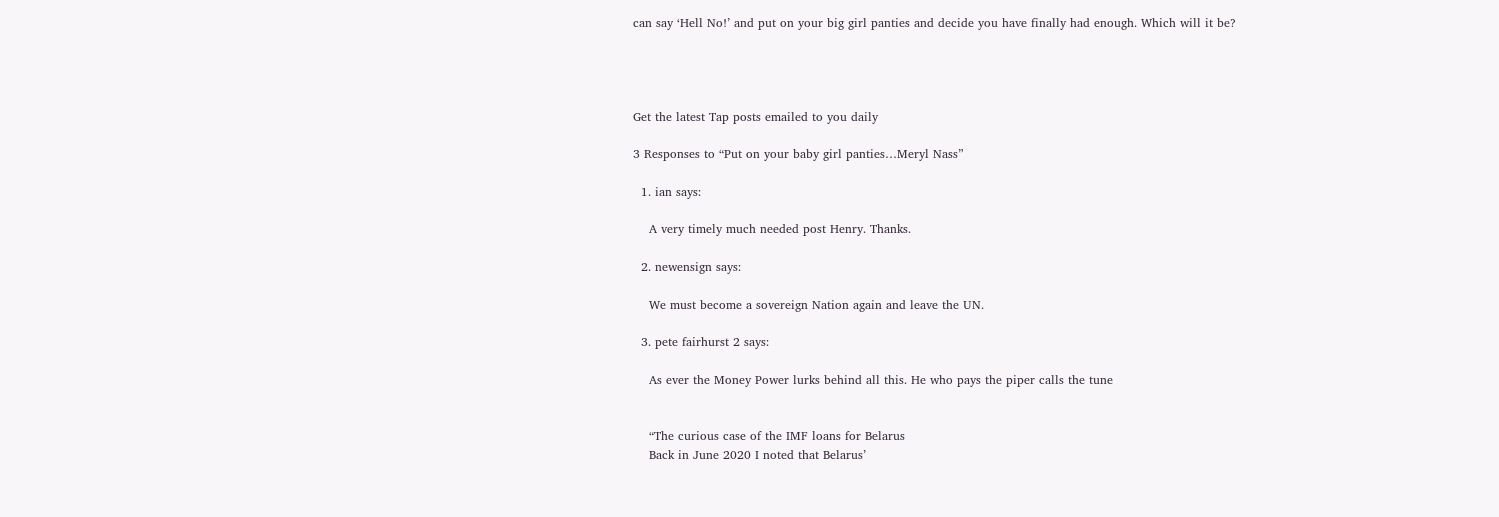can say ‘Hell No!’ and put on your big girl panties and decide you have finally had enough. Which will it be?




Get the latest Tap posts emailed to you daily

3 Responses to “Put on your baby girl panties…Meryl Nass”

  1. ian says:

    A very timely much needed post Henry. Thanks.

  2. newensign says:

    We must become a sovereign Nation again and leave the UN.

  3. pete fairhurst 2 says:

    As ever the Money Power lurks behind all this. He who pays the piper calls the tune


    “The curious case of the IMF loans for Belarus
    Back in June 2020 I noted that Belarus’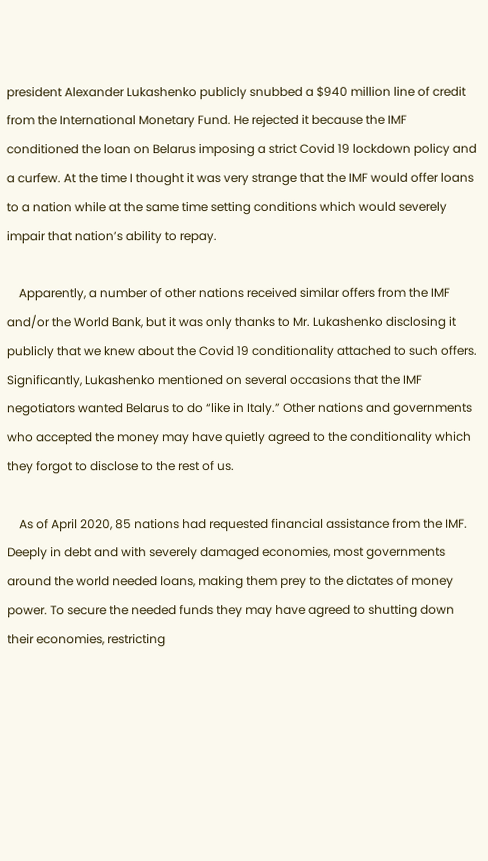president Alexander Lukashenko publicly snubbed a $940 million line of credit from the International Monetary Fund. He rejected it because the IMF conditioned the loan on Belarus imposing a strict Covid 19 lockdown policy and a curfew. At the time I thought it was very strange that the IMF would offer loans to a nation while at the same time setting conditions which would severely impair that nation’s ability to repay.

    Apparently, a number of other nations received similar offers from the IMF and/or the World Bank, but it was only thanks to Mr. Lukashenko disclosing it publicly that we knew about the Covid 19 conditionality attached to such offers. Significantly, Lukashenko mentioned on several occasions that the IMF negotiators wanted Belarus to do “like in Italy.” Other nations and governments who accepted the money may have quietly agreed to the conditionality which they forgot to disclose to the rest of us.

    As of April 2020, 85 nations had requested financial assistance from the IMF. Deeply in debt and with severely damaged economies, most governments around the world needed loans, making them prey to the dictates of money power. To secure the needed funds they may have agreed to shutting down their economies, restricting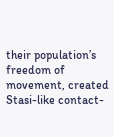their population’s freedom of movement, created Stasi-like contact-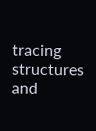tracing structures and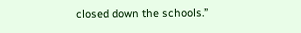closed down the schools.”